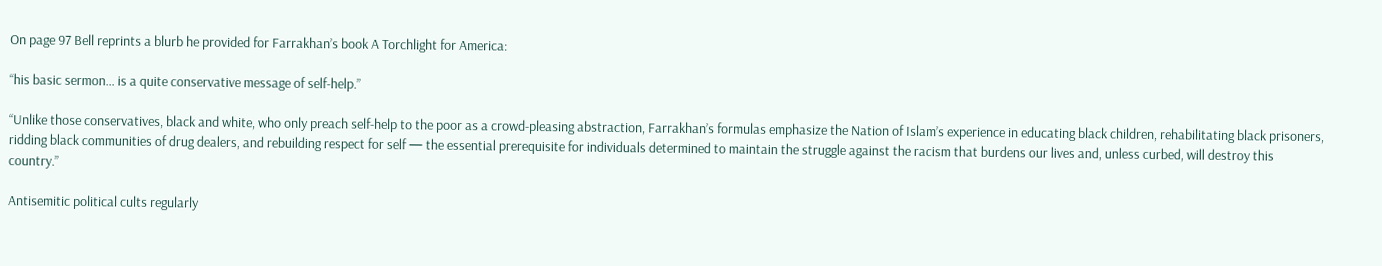On page 97 Bell reprints a blurb he provided for Farrakhan’s book A Torchlight for America:

“his basic sermon… is a quite conservative message of self-help.”

“Unlike those conservatives, black and white, who only preach self-help to the poor as a crowd-pleasing abstraction, Farrakhan’s formulas emphasize the Nation of Islam’s experience in educating black children, rehabilitating black prisoners, ridding black communities of drug dealers, and rebuilding respect for self — the essential prerequisite for individuals determined to maintain the struggle against the racism that burdens our lives and, unless curbed, will destroy this country.”

Antisemitic political cults regularly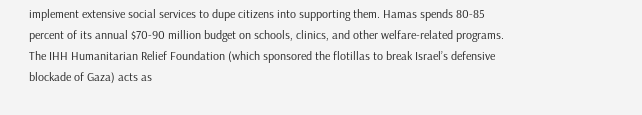implement extensive social services to dupe citizens into supporting them. Hamas spends 80-85 percent of its annual $70-90 million budget on schools, clinics, and other welfare-related programs. The IHH Humanitarian Relief Foundation (which sponsored the flotillas to break Israel’s defensive blockade of Gaza) acts as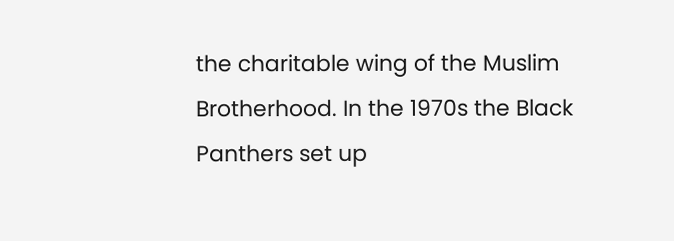the charitable wing of the Muslim Brotherhood. In the 1970s the Black Panthers set up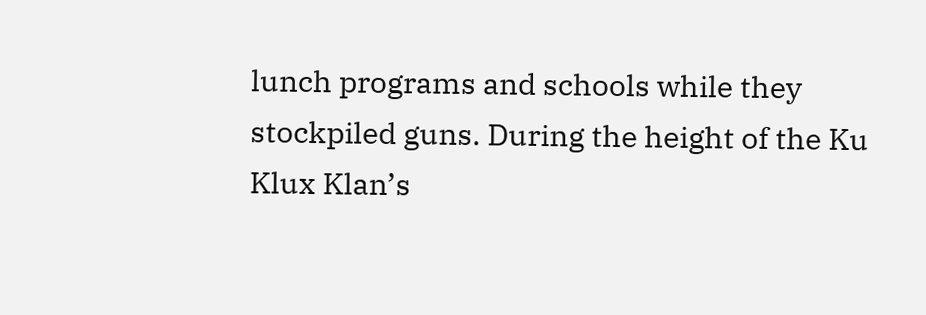lunch programs and schools while they stockpiled guns. During the height of the Ku Klux Klan’s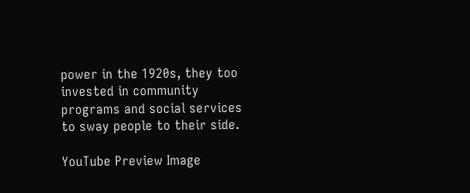power in the 1920s, they too invested in community programs and social services to sway people to their side.

YouTube Preview Image